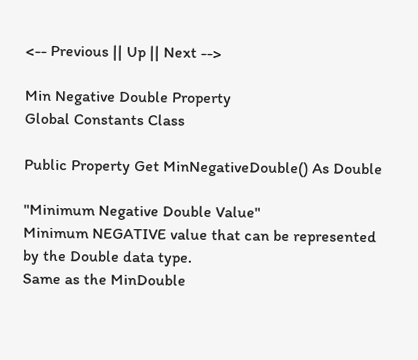<-- Previous || Up || Next -->

Min Negative Double Property
Global Constants Class

Public Property Get MinNegativeDouble() As Double

"Minimum Negative Double Value"
Minimum NEGATIVE value that can be represented by the Double data type.
Same as the MinDouble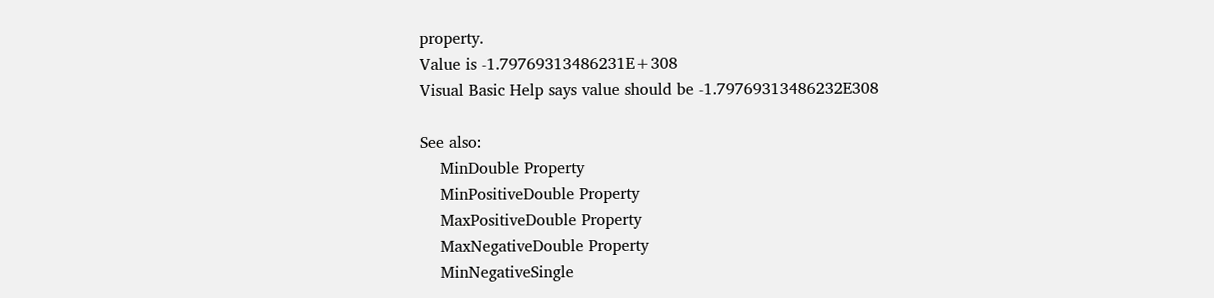property.
Value is -1.79769313486231E+308
Visual Basic Help says value should be -1.79769313486232E308

See also:
    MinDouble Property
    MinPositiveDouble Property
    MaxPositiveDouble Property
    MaxNegativeDouble Property
    MinNegativeSingle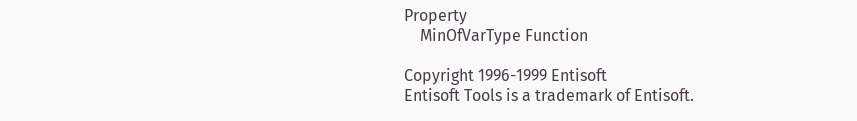Property
    MinOfVarType Function

Copyright 1996-1999 Entisoft
Entisoft Tools is a trademark of Entisoft.